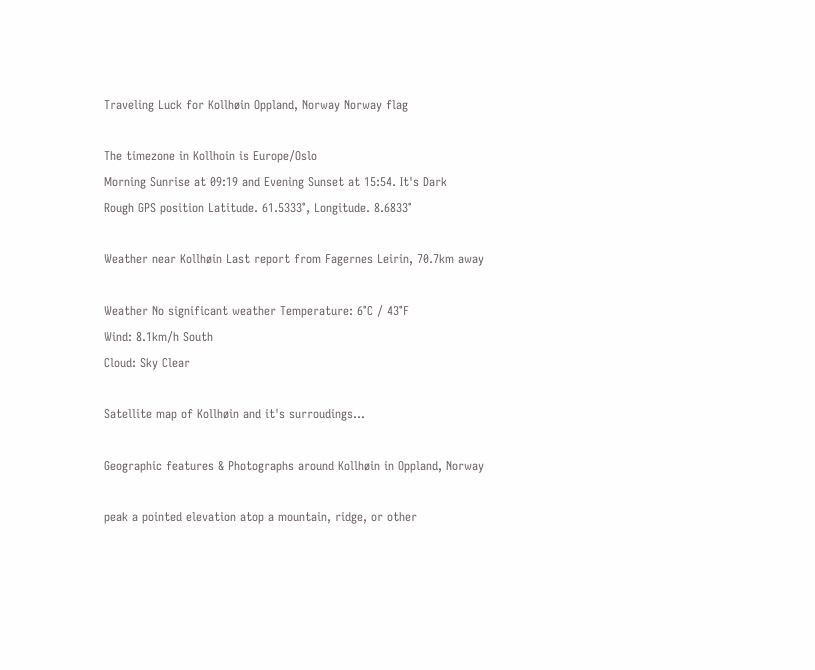Traveling Luck for Kollhøin Oppland, Norway Norway flag

The timezone in Kollhoin is Europe/Oslo
Morning Sunrise at 09:19 and Evening Sunset at 15:54. It's Dark
Rough GPS position Latitude. 61.5333°, Longitude. 8.6833°

Weather near Kollhøin Last report from Fagernes Leirin, 70.7km away

Weather No significant weather Temperature: 6°C / 43°F
Wind: 8.1km/h South
Cloud: Sky Clear

Satellite map of Kollhøin and it's surroudings...

Geographic features & Photographs around Kollhøin in Oppland, Norway

peak a pointed elevation atop a mountain, ridge, or other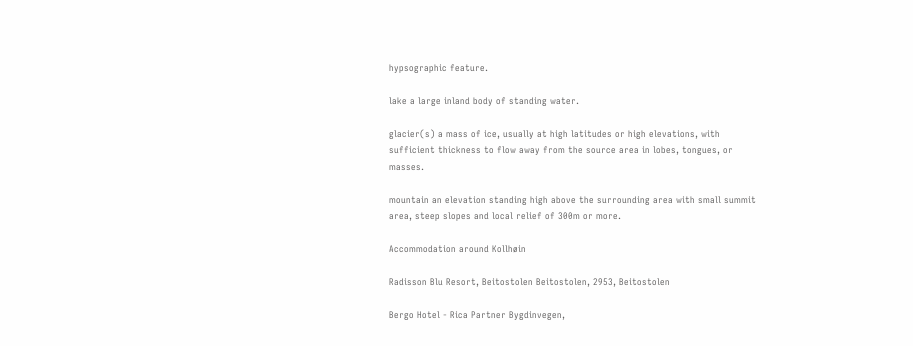hypsographic feature.

lake a large inland body of standing water.

glacier(s) a mass of ice, usually at high latitudes or high elevations, with sufficient thickness to flow away from the source area in lobes, tongues, or masses.

mountain an elevation standing high above the surrounding area with small summit area, steep slopes and local relief of 300m or more.

Accommodation around Kollhøin

Radisson Blu Resort, Beitostolen Beitostolen, 2953, Beitostolen

Bergo Hotel - Rica Partner Bygdinvegen,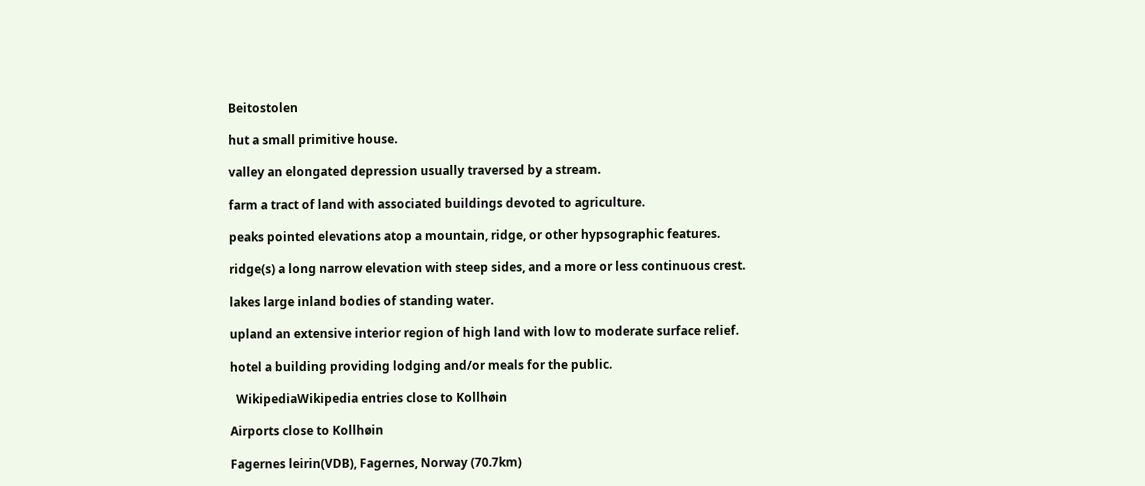Beitostolen

hut a small primitive house.

valley an elongated depression usually traversed by a stream.

farm a tract of land with associated buildings devoted to agriculture.

peaks pointed elevations atop a mountain, ridge, or other hypsographic features.

ridge(s) a long narrow elevation with steep sides, and a more or less continuous crest.

lakes large inland bodies of standing water.

upland an extensive interior region of high land with low to moderate surface relief.

hotel a building providing lodging and/or meals for the public.

  WikipediaWikipedia entries close to Kollhøin

Airports close to Kollhøin

Fagernes leirin(VDB), Fagernes, Norway (70.7km)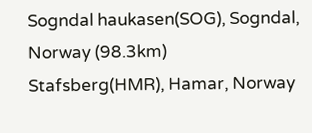Sogndal haukasen(SOG), Sogndal, Norway (98.3km)
Stafsberg(HMR), Hamar, Norway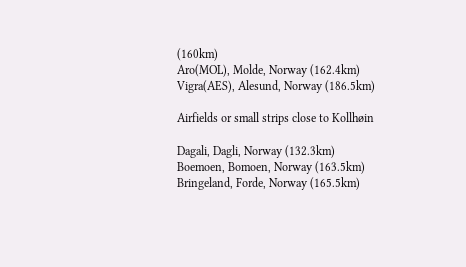(160km)
Aro(MOL), Molde, Norway (162.4km)
Vigra(AES), Alesund, Norway (186.5km)

Airfields or small strips close to Kollhøin

Dagali, Dagli, Norway (132.3km)
Boemoen, Bomoen, Norway (163.5km)
Bringeland, Forde, Norway (165.5km)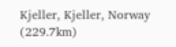Kjeller, Kjeller, Norway (229.7km)